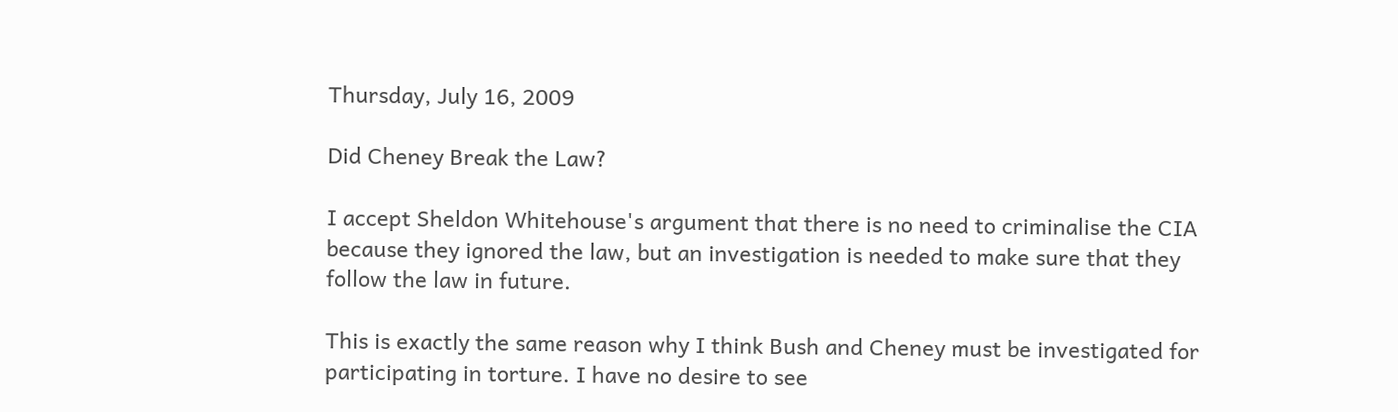Thursday, July 16, 2009

Did Cheney Break the Law?

I accept Sheldon Whitehouse's argument that there is no need to criminalise the CIA because they ignored the law, but an investigation is needed to make sure that they follow the law in future.

This is exactly the same reason why I think Bush and Cheney must be investigated for participating in torture. I have no desire to see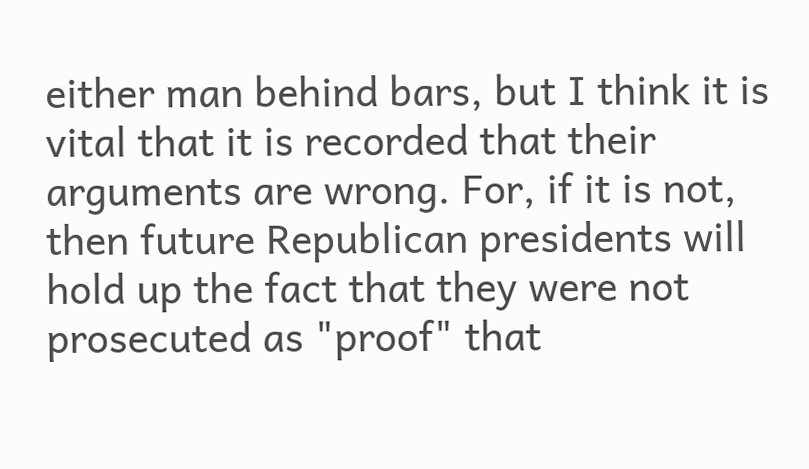either man behind bars, but I think it is vital that it is recorded that their arguments are wrong. For, if it is not, then future Republican presidents will hold up the fact that they were not prosecuted as "proof" that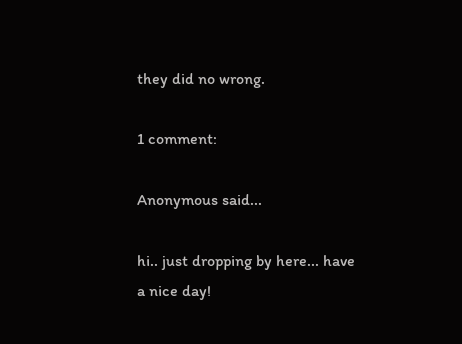they did no wrong.

1 comment:

Anonymous said...

hi.. just dropping by here... have a nice day!